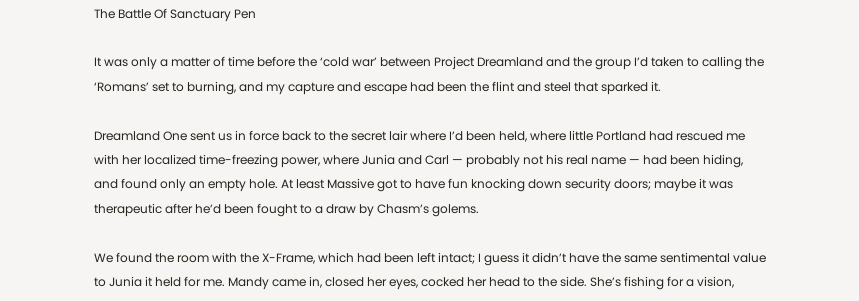The Battle Of Sanctuary Pen

It was only a matter of time before the ‘cold war’ between Project Dreamland and the group I’d taken to calling the ‘Romans’ set to burning, and my capture and escape had been the flint and steel that sparked it.

Dreamland One sent us in force back to the secret lair where I’d been held, where little Portland had rescued me with her localized time-freezing power, where Junia and Carl — probably not his real name — had been hiding, and found only an empty hole. At least Massive got to have fun knocking down security doors; maybe it was therapeutic after he’d been fought to a draw by Chasm’s golems.

We found the room with the X-Frame, which had been left intact; I guess it didn’t have the same sentimental value to Junia it held for me. Mandy came in, closed her eyes, cocked her head to the side. She’s fishing for a vision,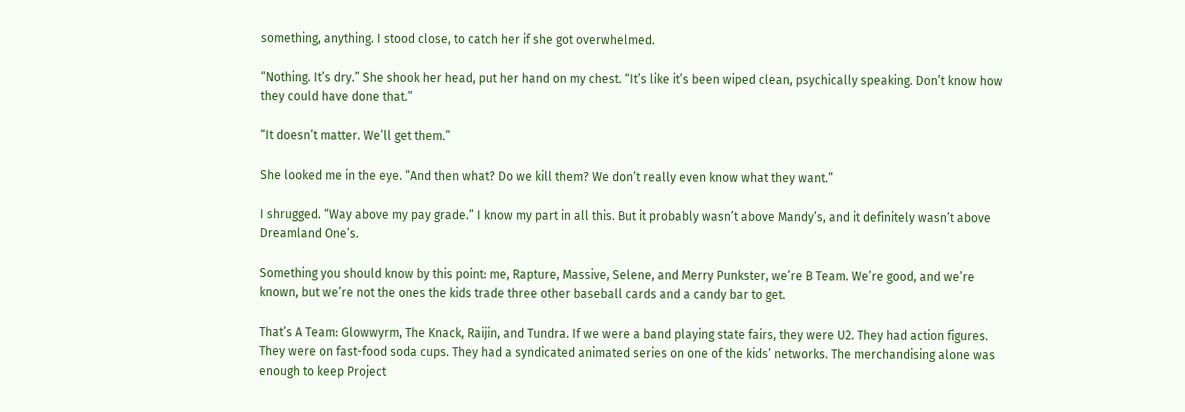something, anything. I stood close, to catch her if she got overwhelmed.

“Nothing. It’s dry.” She shook her head, put her hand on my chest. “It’s like it’s been wiped clean, psychically speaking. Don’t know how they could have done that.”

“It doesn’t matter. We’ll get them.”

She looked me in the eye. “And then what? Do we kill them? We don’t really even know what they want.”

I shrugged. “Way above my pay grade.” I know my part in all this. But it probably wasn’t above Mandy’s, and it definitely wasn’t above Dreamland One’s.

Something you should know by this point: me, Rapture, Massive, Selene, and Merry Punkster, we’re B Team. We’re good, and we’re known, but we’re not the ones the kids trade three other baseball cards and a candy bar to get.

That’s A Team: Glowwyrm, The Knack, Raijin, and Tundra. If we were a band playing state fairs, they were U2. They had action figures. They were on fast-food soda cups. They had a syndicated animated series on one of the kids’ networks. The merchandising alone was enough to keep Project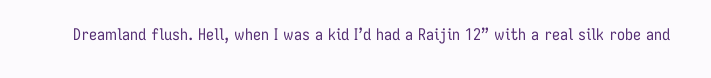Dreamland flush. Hell, when I was a kid I’d had a Raijin 12” with a real silk robe and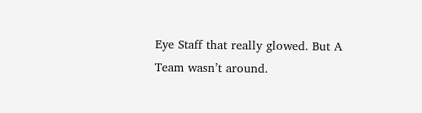Eye Staff that really glowed. But A Team wasn’t around.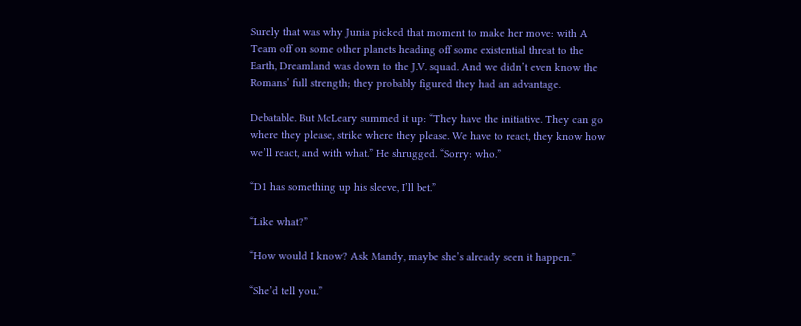Surely that was why Junia picked that moment to make her move: with A Team off on some other planets heading off some existential threat to the Earth, Dreamland was down to the J.V. squad. And we didn’t even know the Romans’ full strength; they probably figured they had an advantage.

Debatable. But McLeary summed it up: “They have the initiative. They can go where they please, strike where they please. We have to react, they know how we’ll react, and with what.” He shrugged. “Sorry: who.”

“D1 has something up his sleeve, I’ll bet.”

“Like what?”

“How would I know? Ask Mandy, maybe she’s already seen it happen.”

“She’d tell you.”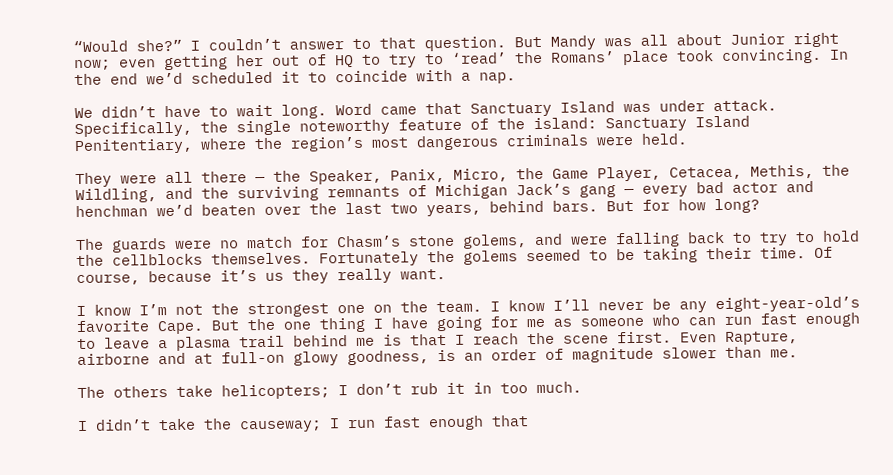“Would she?” I couldn’t answer to that question. But Mandy was all about Junior right now; even getting her out of HQ to try to ‘read’ the Romans’ place took convincing. In the end we’d scheduled it to coincide with a nap.

We didn’t have to wait long. Word came that Sanctuary Island was under attack. Specifically, the single noteworthy feature of the island: Sanctuary Island Penitentiary, where the region’s most dangerous criminals were held.

They were all there — the Speaker, Panix, Micro, the Game Player, Cetacea, Methis, the Wildling, and the surviving remnants of Michigan Jack’s gang — every bad actor and henchman we’d beaten over the last two years, behind bars. But for how long?

The guards were no match for Chasm’s stone golems, and were falling back to try to hold the cellblocks themselves. Fortunately the golems seemed to be taking their time. Of course, because it’s us they really want.

I know I’m not the strongest one on the team. I know I’ll never be any eight-year-old’s favorite Cape. But the one thing I have going for me as someone who can run fast enough to leave a plasma trail behind me is that I reach the scene first. Even Rapture, airborne and at full-on glowy goodness, is an order of magnitude slower than me.

The others take helicopters; I don’t rub it in too much.

I didn’t take the causeway; I run fast enough that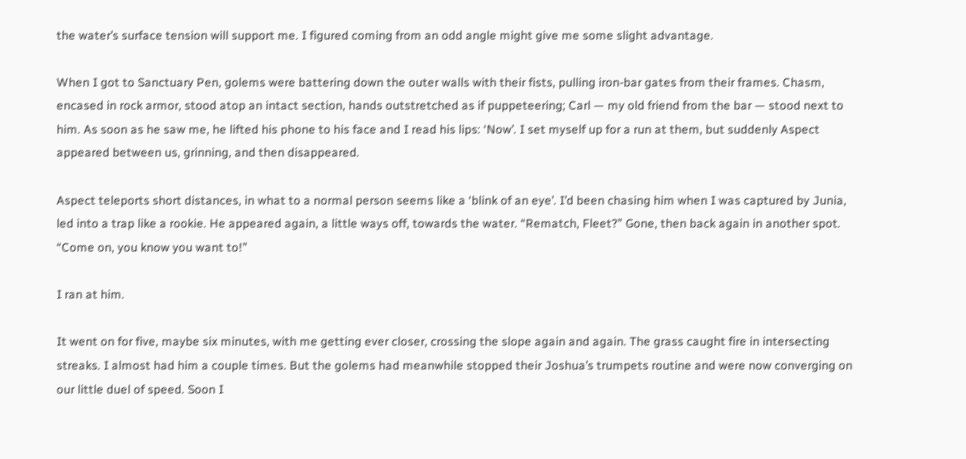the water’s surface tension will support me. I figured coming from an odd angle might give me some slight advantage.

When I got to Sanctuary Pen, golems were battering down the outer walls with their fists, pulling iron-bar gates from their frames. Chasm, encased in rock armor, stood atop an intact section, hands outstretched as if puppeteering; Carl — my old friend from the bar — stood next to him. As soon as he saw me, he lifted his phone to his face and I read his lips: ‘Now’. I set myself up for a run at them, but suddenly Aspect appeared between us, grinning, and then disappeared.

Aspect teleports short distances, in what to a normal person seems like a ‘blink of an eye’. I’d been chasing him when I was captured by Junia, led into a trap like a rookie. He appeared again, a little ways off, towards the water. “Rematch, Fleet?” Gone, then back again in another spot. “Come on, you know you want to!”

I ran at him.

It went on for five, maybe six minutes, with me getting ever closer, crossing the slope again and again. The grass caught fire in intersecting streaks. I almost had him a couple times. But the golems had meanwhile stopped their Joshua’s trumpets routine and were now converging on our little duel of speed. Soon I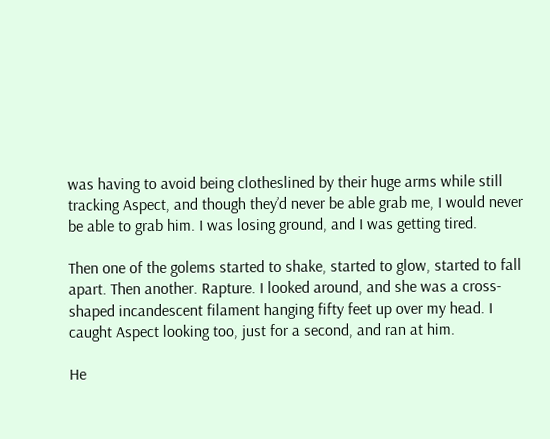was having to avoid being clotheslined by their huge arms while still tracking Aspect, and though they’d never be able grab me, I would never be able to grab him. I was losing ground, and I was getting tired.

Then one of the golems started to shake, started to glow, started to fall apart. Then another. Rapture. I looked around, and she was a cross-shaped incandescent filament hanging fifty feet up over my head. I caught Aspect looking too, just for a second, and ran at him.

He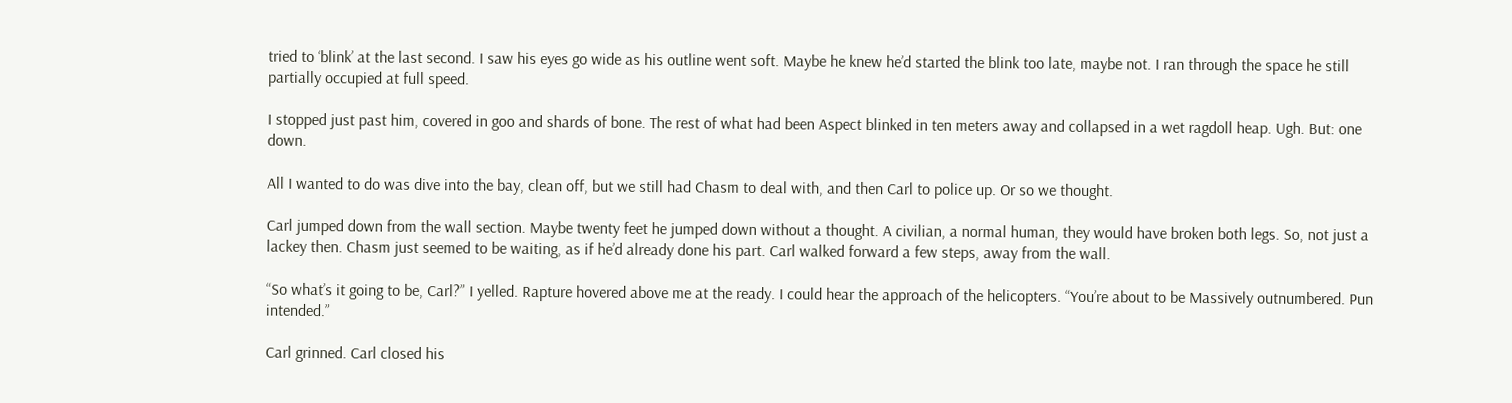tried to ‘blink’ at the last second. I saw his eyes go wide as his outline went soft. Maybe he knew he’d started the blink too late, maybe not. I ran through the space he still partially occupied at full speed.

I stopped just past him, covered in goo and shards of bone. The rest of what had been Aspect blinked in ten meters away and collapsed in a wet ragdoll heap. Ugh. But: one down.

All I wanted to do was dive into the bay, clean off, but we still had Chasm to deal with, and then Carl to police up. Or so we thought.

Carl jumped down from the wall section. Maybe twenty feet he jumped down without a thought. A civilian, a normal human, they would have broken both legs. So, not just a lackey then. Chasm just seemed to be waiting, as if he’d already done his part. Carl walked forward a few steps, away from the wall.

“So what’s it going to be, Carl?” I yelled. Rapture hovered above me at the ready. I could hear the approach of the helicopters. “You’re about to be Massively outnumbered. Pun intended.”

Carl grinned. Carl closed his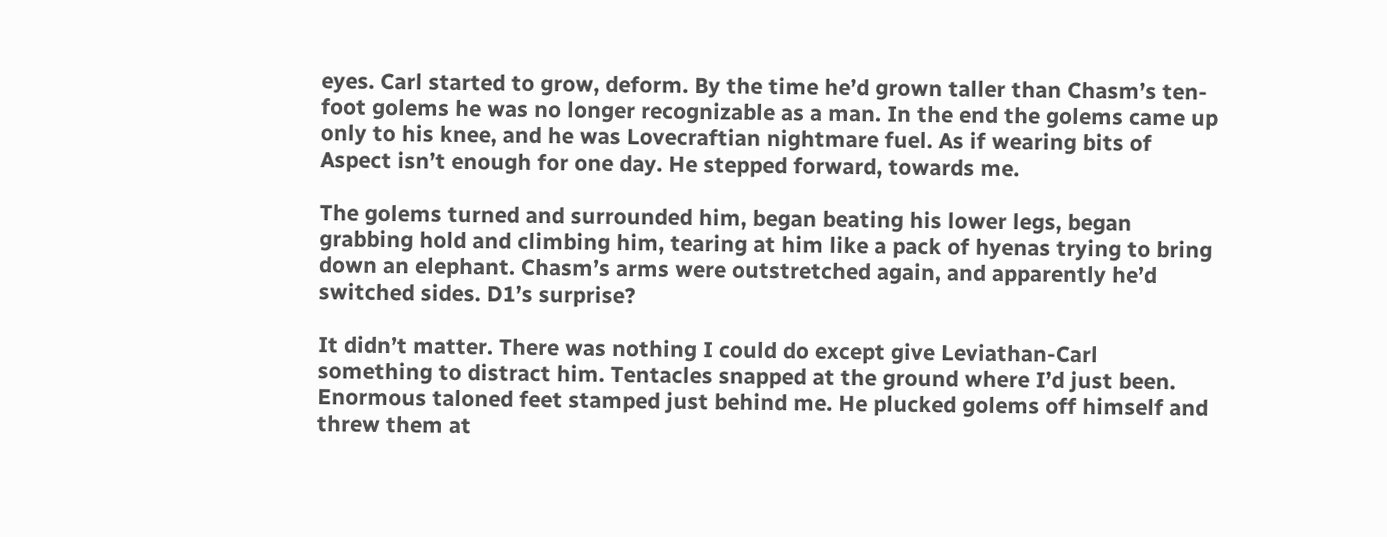eyes. Carl started to grow, deform. By the time he’d grown taller than Chasm’s ten-foot golems he was no longer recognizable as a man. In the end the golems came up only to his knee, and he was Lovecraftian nightmare fuel. As if wearing bits of Aspect isn’t enough for one day. He stepped forward, towards me.

The golems turned and surrounded him, began beating his lower legs, began grabbing hold and climbing him, tearing at him like a pack of hyenas trying to bring down an elephant. Chasm’s arms were outstretched again, and apparently he’d switched sides. D1’s surprise?

It didn’t matter. There was nothing I could do except give Leviathan-Carl something to distract him. Tentacles snapped at the ground where I’d just been. Enormous taloned feet stamped just behind me. He plucked golems off himself and threw them at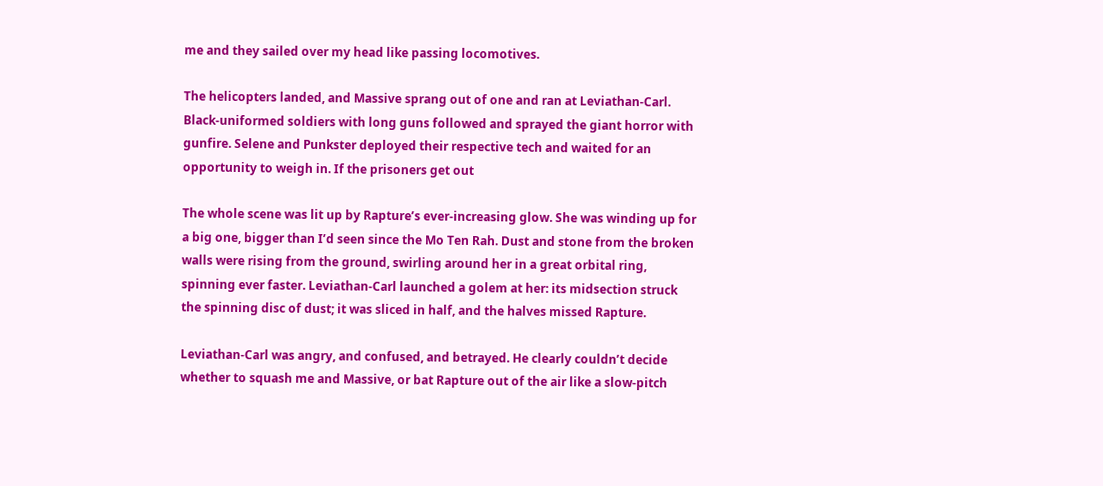me and they sailed over my head like passing locomotives.

The helicopters landed, and Massive sprang out of one and ran at Leviathan-Carl. Black-uniformed soldiers with long guns followed and sprayed the giant horror with gunfire. Selene and Punkster deployed their respective tech and waited for an opportunity to weigh in. If the prisoners get out

The whole scene was lit up by Rapture’s ever-increasing glow. She was winding up for a big one, bigger than I’d seen since the Mo Ten Rah. Dust and stone from the broken walls were rising from the ground, swirling around her in a great orbital ring, spinning ever faster. Leviathan-Carl launched a golem at her: its midsection struck the spinning disc of dust; it was sliced in half, and the halves missed Rapture.

Leviathan-Carl was angry, and confused, and betrayed. He clearly couldn’t decide whether to squash me and Massive, or bat Rapture out of the air like a slow-pitch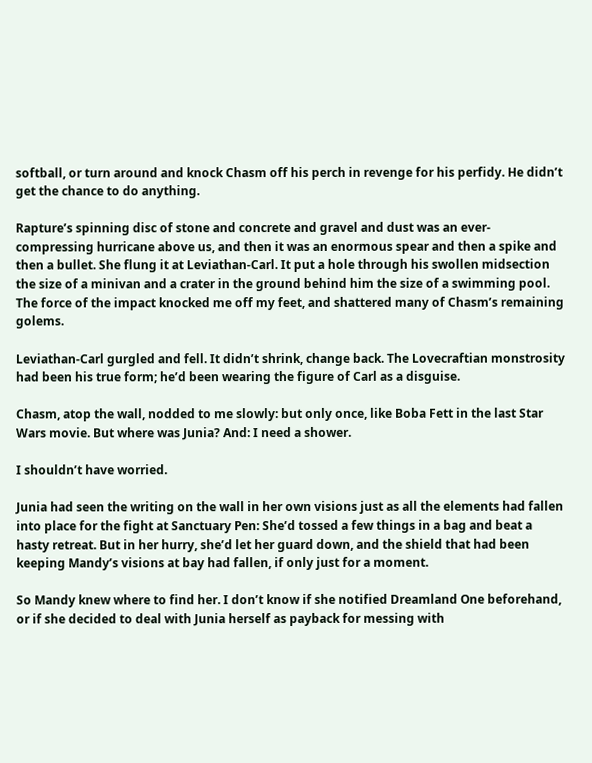softball, or turn around and knock Chasm off his perch in revenge for his perfidy. He didn’t get the chance to do anything.

Rapture’s spinning disc of stone and concrete and gravel and dust was an ever-compressing hurricane above us, and then it was an enormous spear and then a spike and then a bullet. She flung it at Leviathan-Carl. It put a hole through his swollen midsection the size of a minivan and a crater in the ground behind him the size of a swimming pool. The force of the impact knocked me off my feet, and shattered many of Chasm’s remaining golems.

Leviathan-Carl gurgled and fell. It didn’t shrink, change back. The Lovecraftian monstrosity had been his true form; he’d been wearing the figure of Carl as a disguise.

Chasm, atop the wall, nodded to me slowly: but only once, like Boba Fett in the last Star Wars movie. But where was Junia? And: I need a shower.

I shouldn’t have worried.

Junia had seen the writing on the wall in her own visions just as all the elements had fallen into place for the fight at Sanctuary Pen: She’d tossed a few things in a bag and beat a hasty retreat. But in her hurry, she’d let her guard down, and the shield that had been keeping Mandy’s visions at bay had fallen, if only just for a moment.

So Mandy knew where to find her. I don’t know if she notified Dreamland One beforehand, or if she decided to deal with Junia herself as payback for messing with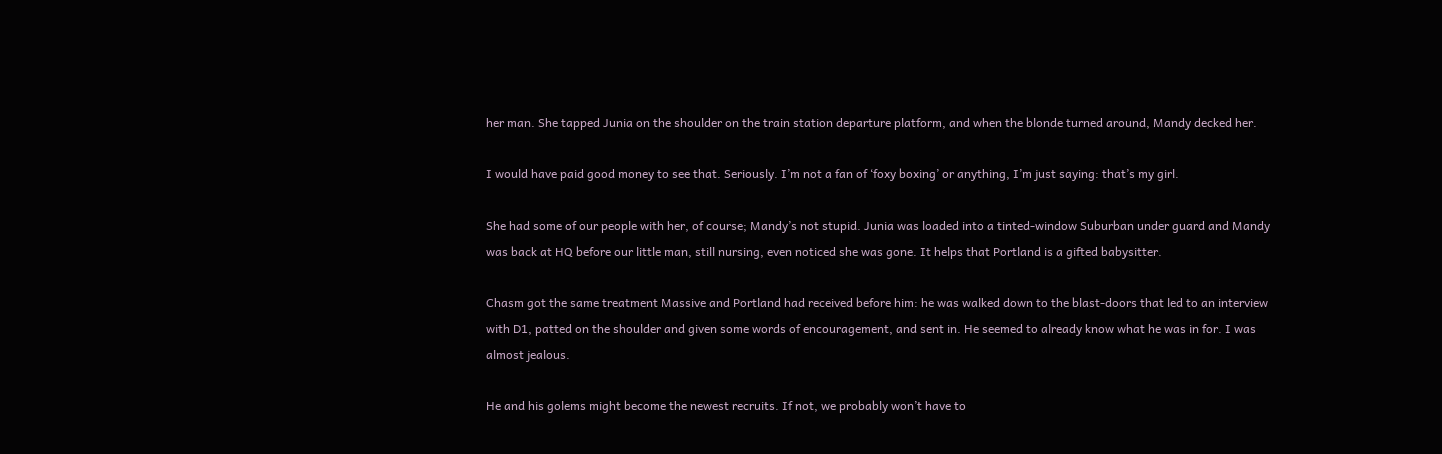her man. She tapped Junia on the shoulder on the train station departure platform, and when the blonde turned around, Mandy decked her.

I would have paid good money to see that. Seriously. I’m not a fan of ‘foxy boxing’ or anything, I’m just saying: that’s my girl.

She had some of our people with her, of course; Mandy’s not stupid. Junia was loaded into a tinted-window Suburban under guard and Mandy was back at HQ before our little man, still nursing, even noticed she was gone. It helps that Portland is a gifted babysitter.

Chasm got the same treatment Massive and Portland had received before him: he was walked down to the blast-doors that led to an interview with D1, patted on the shoulder and given some words of encouragement, and sent in. He seemed to already know what he was in for. I was almost jealous.

He and his golems might become the newest recruits. If not, we probably won’t have to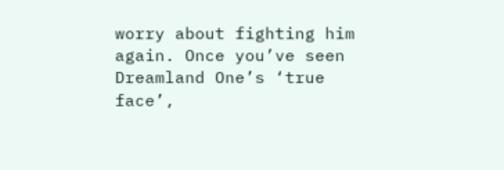worry about fighting him again. Once you’ve seen Dreamland One’s ‘true face’,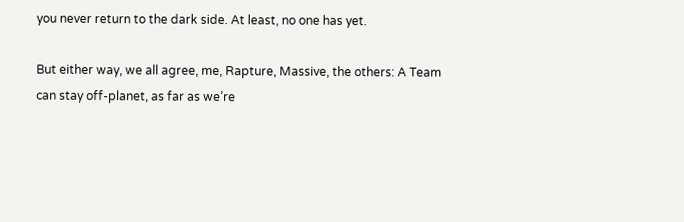you never return to the dark side. At least, no one has yet.

But either way, we all agree, me, Rapture, Massive, the others: A Team can stay off-planet, as far as we’re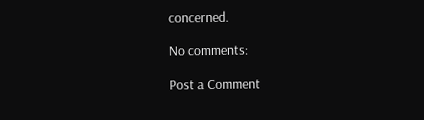concerned.

No comments:

Post a Comment